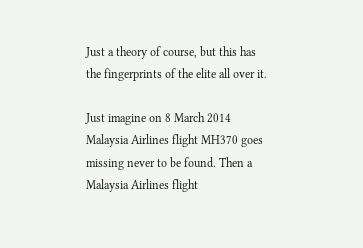Just a theory of course, but this has the fingerprints of the elite all over it.

Just imagine on 8 March 2014 Malaysia Airlines flight MH370 goes missing never to be found. Then a Malaysia Airlines flight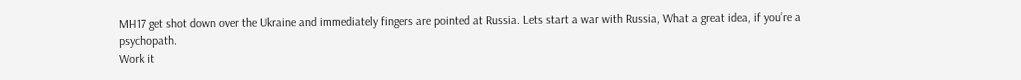MH17 get shot down over the Ukraine and immediately fingers are pointed at Russia. Lets start a war with Russia, What a great idea, if you’re a psychopath.
Work it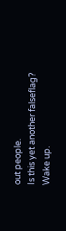out people.
Is this yet another falseflag?
Wake up.